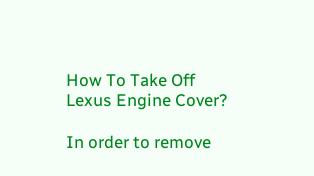How To Take Off Lexus Engine Cover?

In order to remove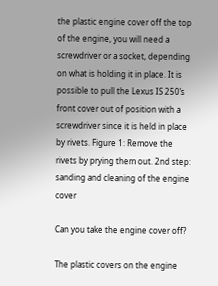the plastic engine cover off the top of the engine, you will need a screwdriver or a socket, depending on what is holding it in place. It is possible to pull the Lexus IS 250’s front cover out of position with a screwdriver since it is held in place by rivets. Figure 1: Remove the rivets by prying them out. 2nd step: sanding and cleaning of the engine cover

Can you take the engine cover off?

The plastic covers on the engine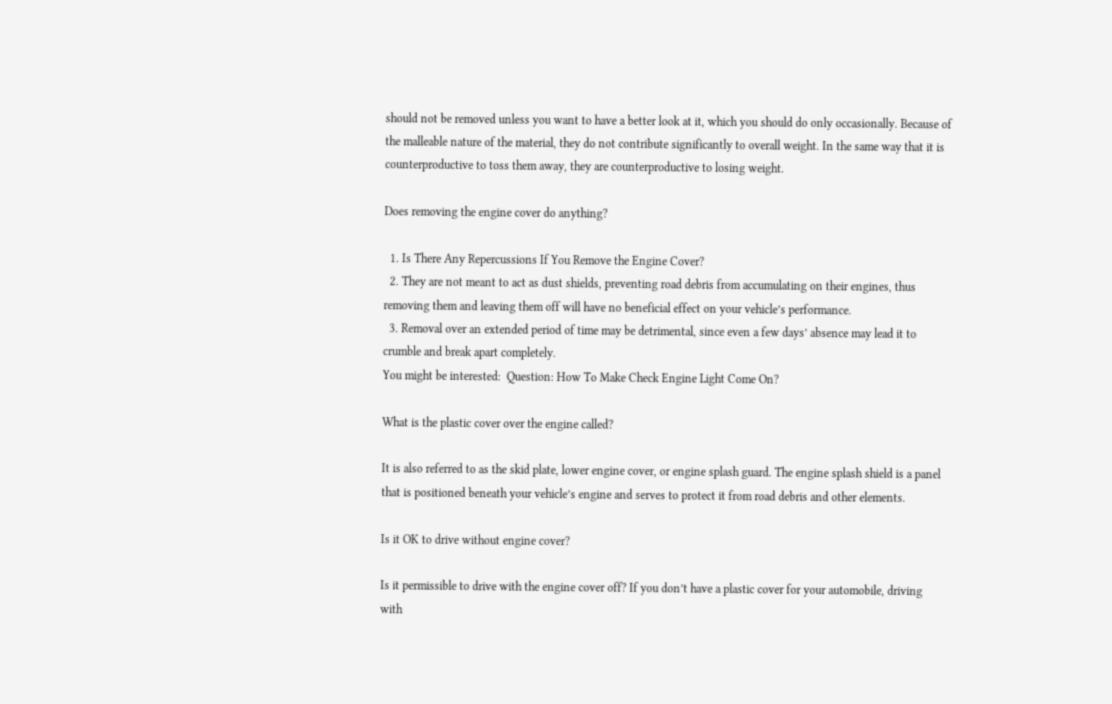should not be removed unless you want to have a better look at it, which you should do only occasionally. Because of the malleable nature of the material, they do not contribute significantly to overall weight. In the same way that it is counterproductive to toss them away, they are counterproductive to losing weight.

Does removing the engine cover do anything?

  1. Is There Any Repercussions If You Remove the Engine Cover?
  2. They are not meant to act as dust shields, preventing road debris from accumulating on their engines, thus removing them and leaving them off will have no beneficial effect on your vehicle’s performance.
  3. Removal over an extended period of time may be detrimental, since even a few days’ absence may lead it to crumble and break apart completely.
You might be interested:  Question: How To Make Check Engine Light Come On?

What is the plastic cover over the engine called?

It is also referred to as the skid plate, lower engine cover, or engine splash guard. The engine splash shield is a panel that is positioned beneath your vehicle’s engine and serves to protect it from road debris and other elements.

Is it OK to drive without engine cover?

Is it permissible to drive with the engine cover off? If you don’t have a plastic cover for your automobile, driving with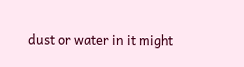dust or water in it might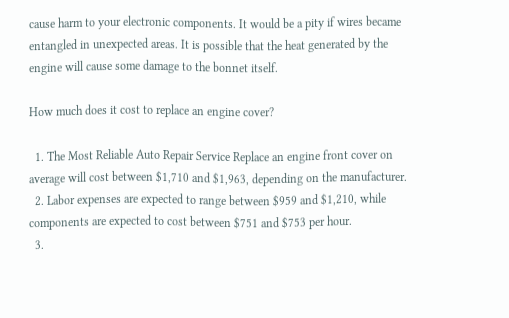cause harm to your electronic components. It would be a pity if wires became entangled in unexpected areas. It is possible that the heat generated by the engine will cause some damage to the bonnet itself.

How much does it cost to replace an engine cover?

  1. The Most Reliable Auto Repair Service Replace an engine front cover on average will cost between $1,710 and $1,963, depending on the manufacturer.
  2. Labor expenses are expected to range between $959 and $1,210, while components are expected to cost between $751 and $753 per hour.
  3.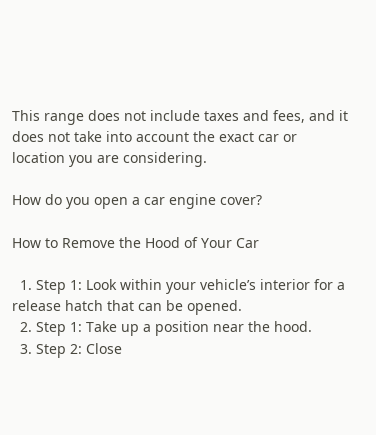This range does not include taxes and fees, and it does not take into account the exact car or location you are considering.

How do you open a car engine cover?

How to Remove the Hood of Your Car

  1. Step 1: Look within your vehicle’s interior for a release hatch that can be opened.
  2. Step 1: Take up a position near the hood.
  3. Step 2: Close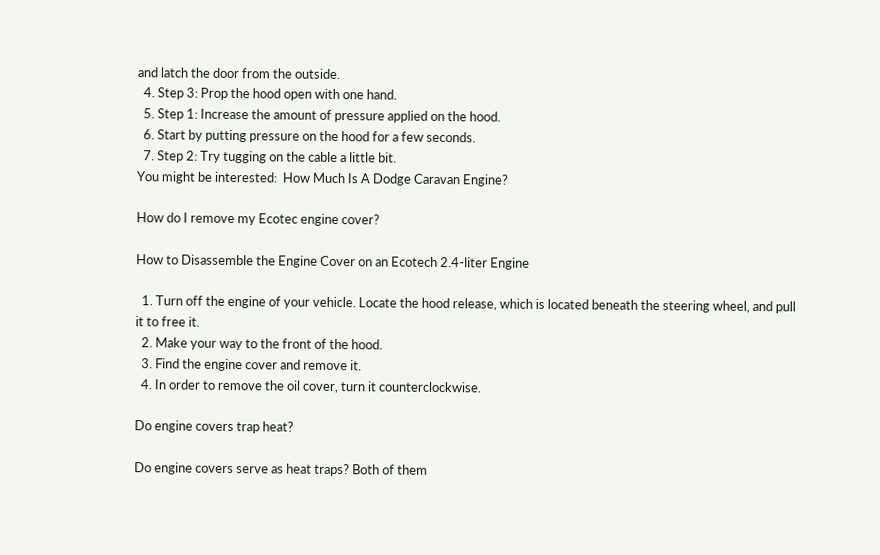and latch the door from the outside.
  4. Step 3: Prop the hood open with one hand.
  5. Step 1: Increase the amount of pressure applied on the hood.
  6. Start by putting pressure on the hood for a few seconds.
  7. Step 2: Try tugging on the cable a little bit.
You might be interested:  How Much Is A Dodge Caravan Engine?

How do I remove my Ecotec engine cover?

How to Disassemble the Engine Cover on an Ecotech 2.4-liter Engine

  1. Turn off the engine of your vehicle. Locate the hood release, which is located beneath the steering wheel, and pull it to free it.
  2. Make your way to the front of the hood.
  3. Find the engine cover and remove it.
  4. In order to remove the oil cover, turn it counterclockwise.

Do engine covers trap heat?

Do engine covers serve as heat traps? Both of them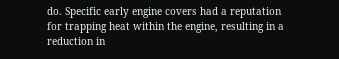do. Specific early engine covers had a reputation for trapping heat within the engine, resulting in a reduction in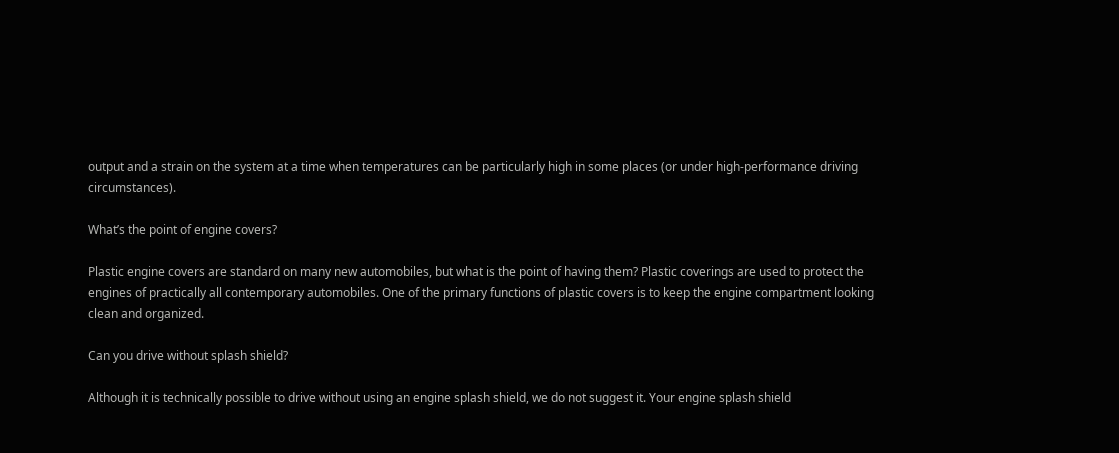output and a strain on the system at a time when temperatures can be particularly high in some places (or under high-performance driving circumstances).

What’s the point of engine covers?

Plastic engine covers are standard on many new automobiles, but what is the point of having them? Plastic coverings are used to protect the engines of practically all contemporary automobiles. One of the primary functions of plastic covers is to keep the engine compartment looking clean and organized.

Can you drive without splash shield?

Although it is technically possible to drive without using an engine splash shield, we do not suggest it. Your engine splash shield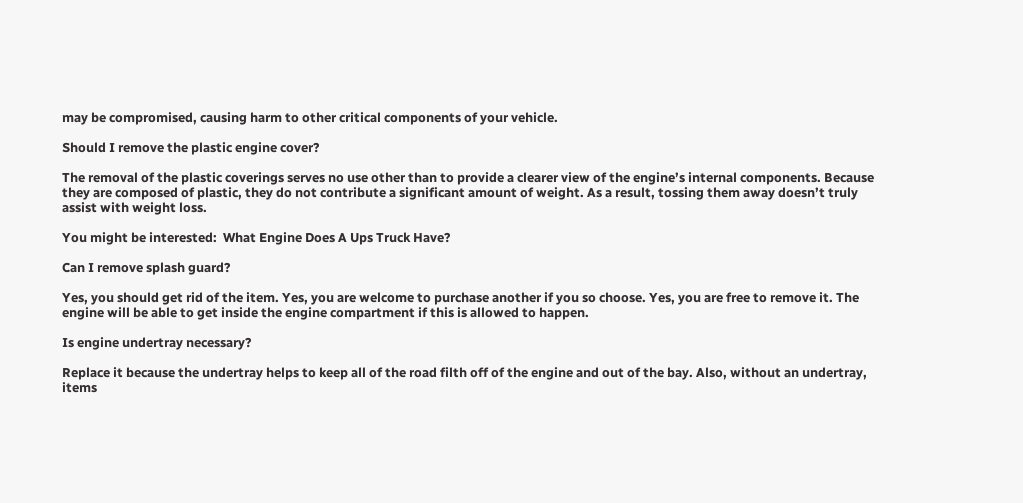may be compromised, causing harm to other critical components of your vehicle.

Should I remove the plastic engine cover?

The removal of the plastic coverings serves no use other than to provide a clearer view of the engine’s internal components. Because they are composed of plastic, they do not contribute a significant amount of weight. As a result, tossing them away doesn’t truly assist with weight loss.

You might be interested:  What Engine Does A Ups Truck Have?

Can I remove splash guard?

Yes, you should get rid of the item. Yes, you are welcome to purchase another if you so choose. Yes, you are free to remove it. The engine will be able to get inside the engine compartment if this is allowed to happen.

Is engine undertray necessary?

Replace it because the undertray helps to keep all of the road filth off of the engine and out of the bay. Also, without an undertray, items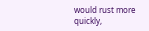would rust more quickly,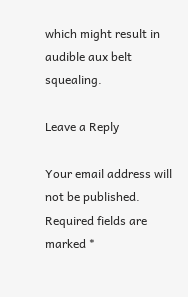which might result in audible aux belt squealing.

Leave a Reply

Your email address will not be published. Required fields are marked *